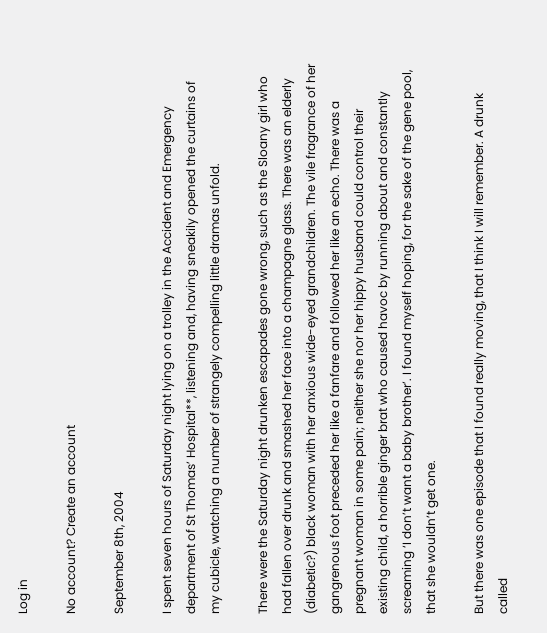Log in

No account? Create an account

September 8th, 2004

I spent seven hours of Saturday night lying on a trolley in the Accident and Emergency department of St Thomas’ Hospital**, listening and, having sneakily opened the curtains of my cubicle, watching a number of strangely compelling little dramas unfold.

There were the Saturday night drunken escapades gone wrong, such as the Sloany girl who had fallen over drunk and smashed her face into a champagne glass. There was an elderly (diabetic?) black woman with her anxious wide-eyed grandchildren. The vile fragrance of her gangrenous foot preceded her like a fanfare and followed her like an echo. There was a pregnant woman in some pain; neither she nor her hippy husband could control their existing child, a horrible ginger brat who caused havoc by running about and constantly screaming ‘I don’t want a baby brother’. I found myself hoping, for the sake of the gene pool, that she wouldn’t get one.

But there was one episode that I found really moving, that I think I will remember. A drunk called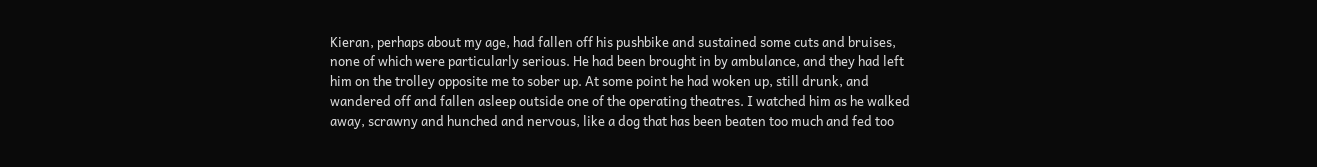Kieran, perhaps about my age, had fallen off his pushbike and sustained some cuts and bruises, none of which were particularly serious. He had been brought in by ambulance, and they had left him on the trolley opposite me to sober up. At some point he had woken up, still drunk, and wandered off and fallen asleep outside one of the operating theatres. I watched him as he walked away, scrawny and hunched and nervous, like a dog that has been beaten too much and fed too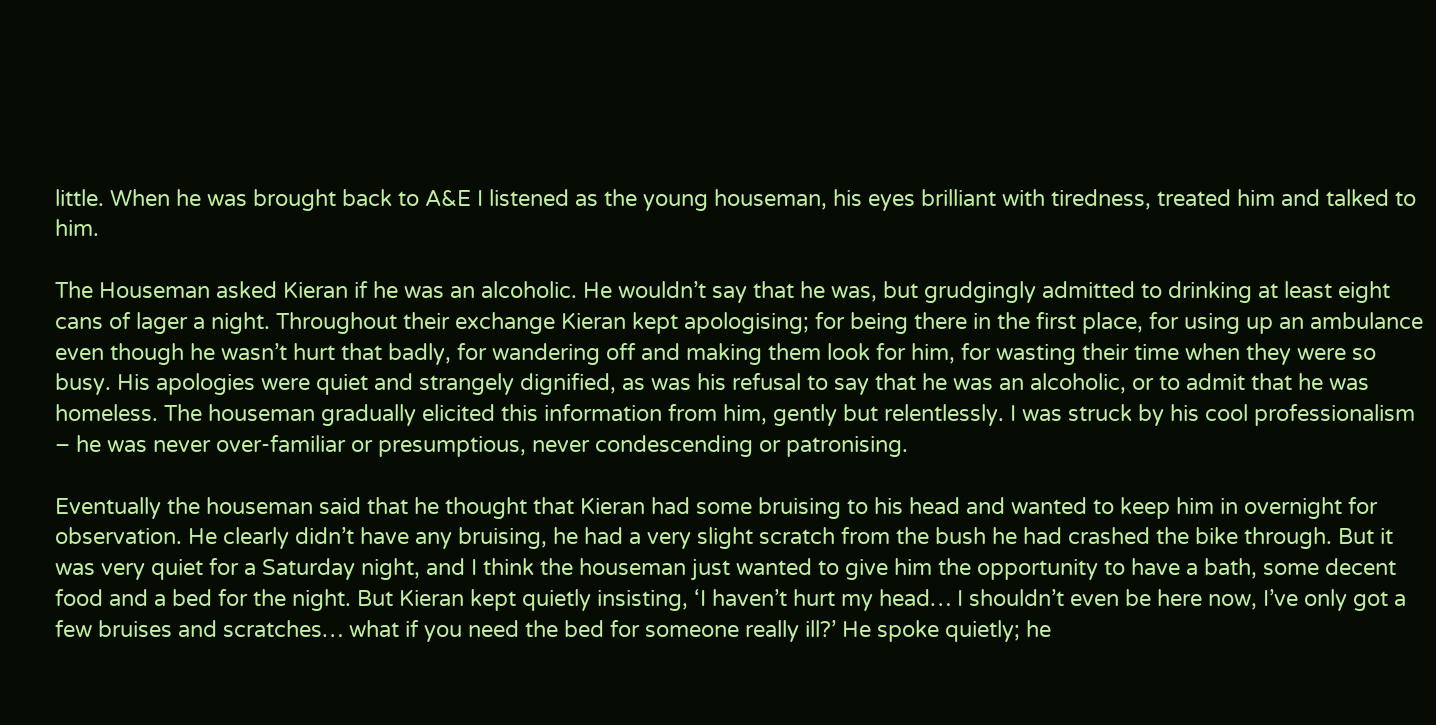little. When he was brought back to A&E I listened as the young houseman, his eyes brilliant with tiredness, treated him and talked to him.

The Houseman asked Kieran if he was an alcoholic. He wouldn’t say that he was, but grudgingly admitted to drinking at least eight cans of lager a night. Throughout their exchange Kieran kept apologising; for being there in the first place, for using up an ambulance even though he wasn’t hurt that badly, for wandering off and making them look for him, for wasting their time when they were so busy. His apologies were quiet and strangely dignified, as was his refusal to say that he was an alcoholic, or to admit that he was homeless. The houseman gradually elicited this information from him, gently but relentlessly. I was struck by his cool professionalism – he was never over-familiar or presumptious, never condescending or patronising.

Eventually the houseman said that he thought that Kieran had some bruising to his head and wanted to keep him in overnight for observation. He clearly didn’t have any bruising, he had a very slight scratch from the bush he had crashed the bike through. But it was very quiet for a Saturday night, and I think the houseman just wanted to give him the opportunity to have a bath, some decent food and a bed for the night. But Kieran kept quietly insisting, ‘I haven’t hurt my head… I shouldn’t even be here now, I’ve only got a few bruises and scratches… what if you need the bed for someone really ill?’ He spoke quietly; he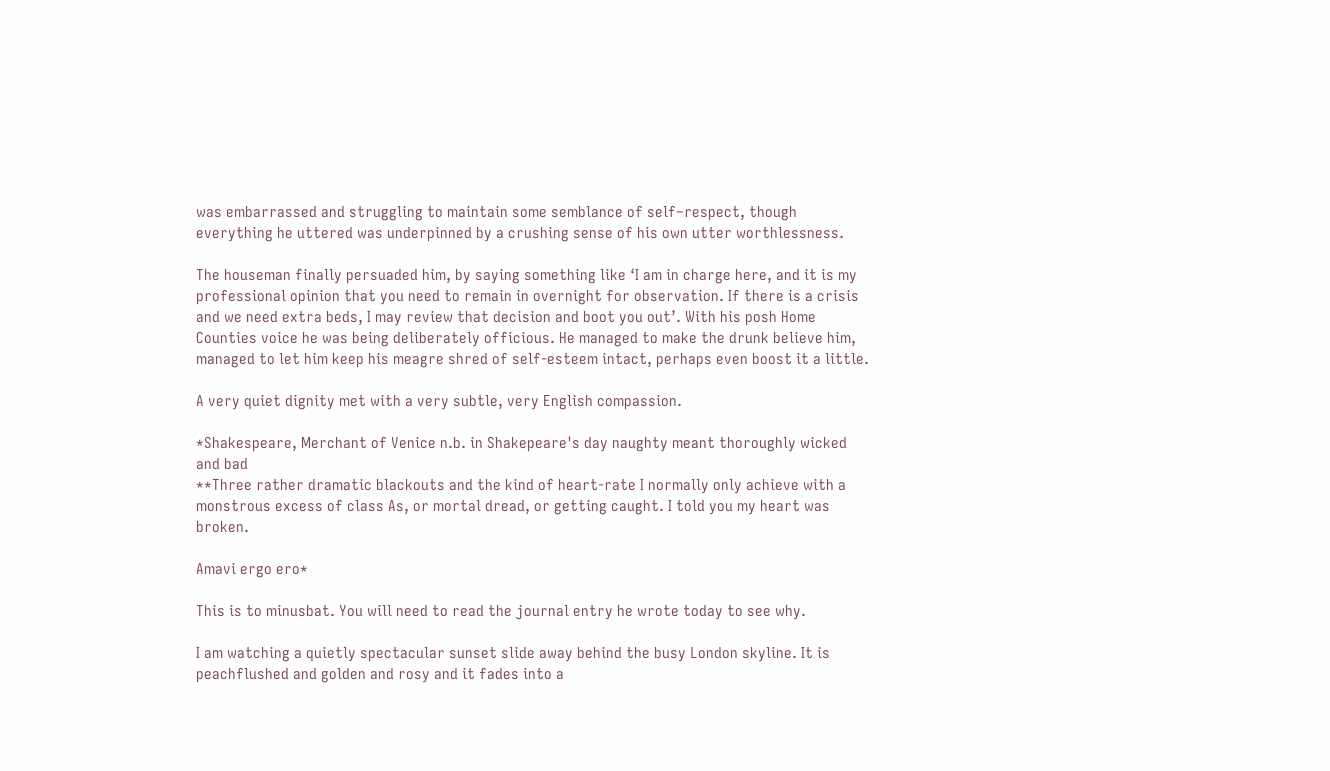was embarrassed and struggling to maintain some semblance of self–respect, though everything he uttered was underpinned by a crushing sense of his own utter worthlessness.

The houseman finally persuaded him, by saying something like ‘I am in charge here, and it is my professional opinion that you need to remain in overnight for observation. If there is a crisis and we need extra beds, I may review that decision and boot you out’. With his posh Home Counties voice he was being deliberately officious. He managed to make the drunk believe him, managed to let him keep his meagre shred of self-esteem intact, perhaps even boost it a little.

A very quiet dignity met with a very subtle, very English compassion.

*Shakespeare, Merchant of Venice n.b. in Shakepeare's day naughty meant thoroughly wicked and bad
**Three rather dramatic blackouts and the kind of heart-rate I normally only achieve with a monstrous excess of class As, or mortal dread, or getting caught. I told you my heart was broken.

Amavi ergo ero*

This is to minusbat. You will need to read the journal entry he wrote today to see why.

I am watching a quietly spectacular sunset slide away behind the busy London skyline. It is peachflushed and golden and rosy and it fades into a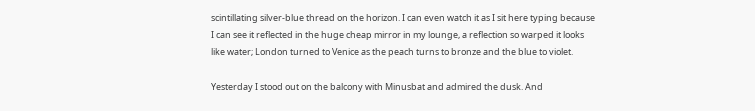scintillating silver-blue thread on the horizon. I can even watch it as I sit here typing because I can see it reflected in the huge cheap mirror in my lounge, a reflection so warped it looks like water; London turned to Venice as the peach turns to bronze and the blue to violet.

Yesterday I stood out on the balcony with Minusbat and admired the dusk. And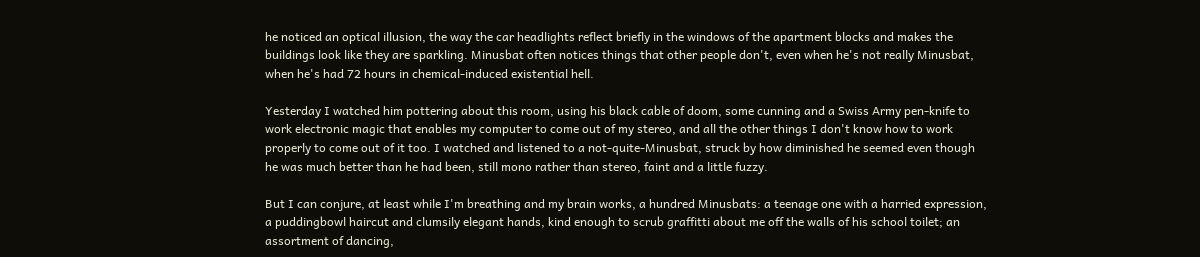he noticed an optical illusion, the way the car headlights reflect briefly in the windows of the apartment blocks and makes the buildings look like they are sparkling. Minusbat often notices things that other people don't, even when he's not really Minusbat, when he's had 72 hours in chemical-induced existential hell.

Yesterday I watched him pottering about this room, using his black cable of doom, some cunning and a Swiss Army pen-knife to work electronic magic that enables my computer to come out of my stereo, and all the other things I don't know how to work properly to come out of it too. I watched and listened to a not-quite-Minusbat, struck by how diminished he seemed even though he was much better than he had been, still mono rather than stereo, faint and a little fuzzy.

But I can conjure, at least while I'm breathing and my brain works, a hundred Minusbats: a teenage one with a harried expression, a puddingbowl haircut and clumsily elegant hands, kind enough to scrub graffitti about me off the walls of his school toilet; an assortment of dancing,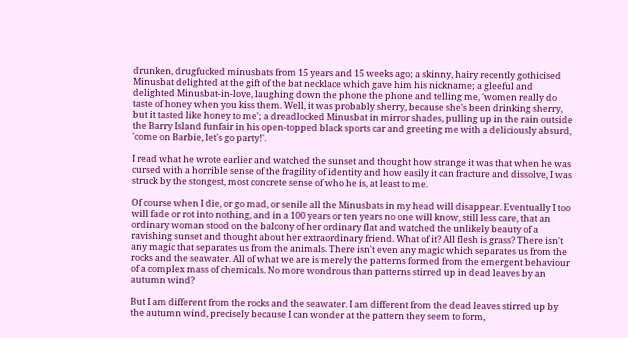drunken, drugfucked minusbats from 15 years and 15 weeks ago; a skinny, hairy recently gothicised Minusbat delighted at the gift of the bat necklace which gave him his nickname; a gleeful and delighted Minusbat-in-love, laughing down the phone the phone and telling me, 'women really do taste of honey when you kiss them. Well, it was probably sherry, because she's been drinking sherry, but it tasted like honey to me'; a dreadlocked Minusbat in mirror shades, pulling up in the rain outside the Barry Island funfair in his open-topped black sports car and greeting me with a deliciously absurd, 'come on Barbie, let's go party!'.

I read what he wrote earlier and watched the sunset and thought how strange it was that when he was cursed with a horrible sense of the fragility of identity and how easily it can fracture and dissolve, I was struck by the stongest, most concrete sense of who he is, at least to me.

Of course when I die, or go mad, or senile all the Minusbats in my head will disappear. Eventually I too will fade or rot into nothing, and in a 100 years or ten years no one will know, still less care, that an ordinary woman stood on the balcony of her ordinary flat and watched the unlikely beauty of a ravishing sunset and thought about her extraordinary friend. What of it? All flesh is grass? There isn't any magic that separates us from the animals. There isn't even any magic which separates us from the rocks and the seawater. All of what we are is merely the patterns formed from the emergent behaviour of a complex mass of chemicals. No more wondrous than patterns stirred up in dead leaves by an autumn wind?

But I am different from the rocks and the seawater. I am different from the dead leaves stirred up by the autumn wind, precisely because I can wonder at the pattern they seem to form,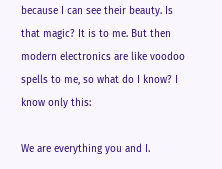because I can see their beauty. Is that magic? It is to me. But then modern electronics are like voodoo spells to me, so what do I know? I know only this:

We are everything you and I.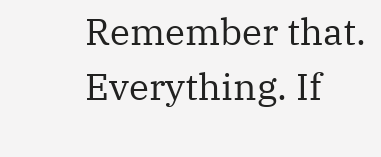Remember that. Everything. If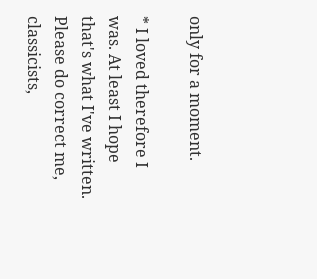only for a moment.

* I loved therefore I was. At least I hope that's what I've written. Please do correct me, classicists,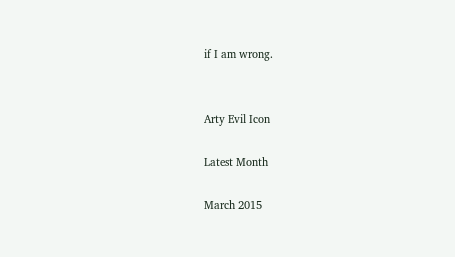if I am wrong.


Arty Evil Icon

Latest Month

March 2015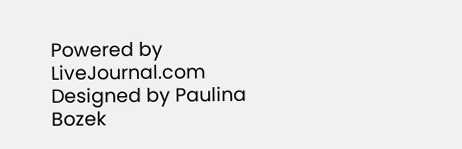Powered by LiveJournal.com
Designed by Paulina Bozek